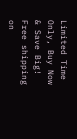Limited Time Only, Buy Now & Save Big!  Free shipping on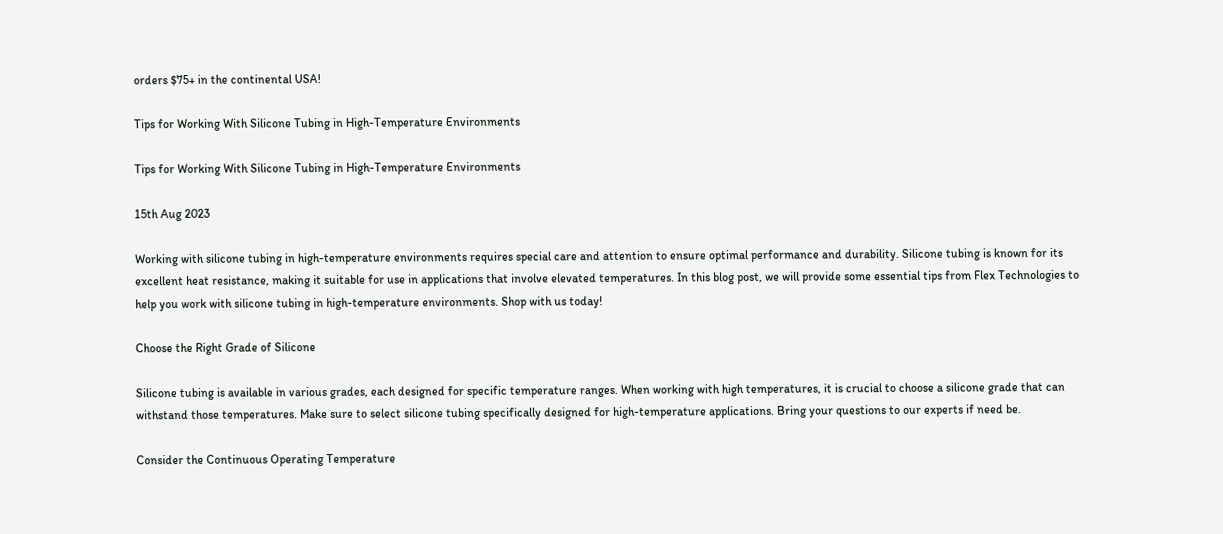orders $75+ in the continental USA!

Tips for Working With Silicone Tubing in High-Temperature Environments

Tips for Working With Silicone Tubing in High-Temperature Environments

15th Aug 2023

Working with silicone tubing in high-temperature environments requires special care and attention to ensure optimal performance and durability. Silicone tubing is known for its excellent heat resistance, making it suitable for use in applications that involve elevated temperatures. In this blog post, we will provide some essential tips from Flex Technologies to help you work with silicone tubing in high-temperature environments. Shop with us today!

Choose the Right Grade of Silicone

Silicone tubing is available in various grades, each designed for specific temperature ranges. When working with high temperatures, it is crucial to choose a silicone grade that can withstand those temperatures. Make sure to select silicone tubing specifically designed for high-temperature applications. Bring your questions to our experts if need be.

Consider the Continuous Operating Temperature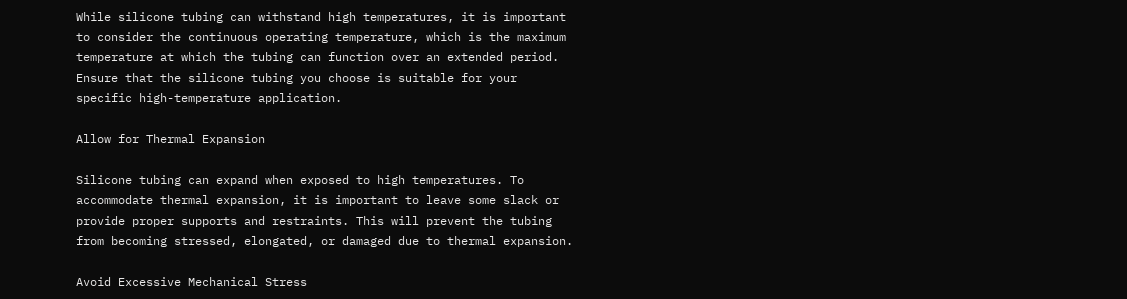While silicone tubing can withstand high temperatures, it is important to consider the continuous operating temperature, which is the maximum temperature at which the tubing can function over an extended period. Ensure that the silicone tubing you choose is suitable for your specific high-temperature application.

Allow for Thermal Expansion

Silicone tubing can expand when exposed to high temperatures. To accommodate thermal expansion, it is important to leave some slack or provide proper supports and restraints. This will prevent the tubing from becoming stressed, elongated, or damaged due to thermal expansion.

Avoid Excessive Mechanical Stress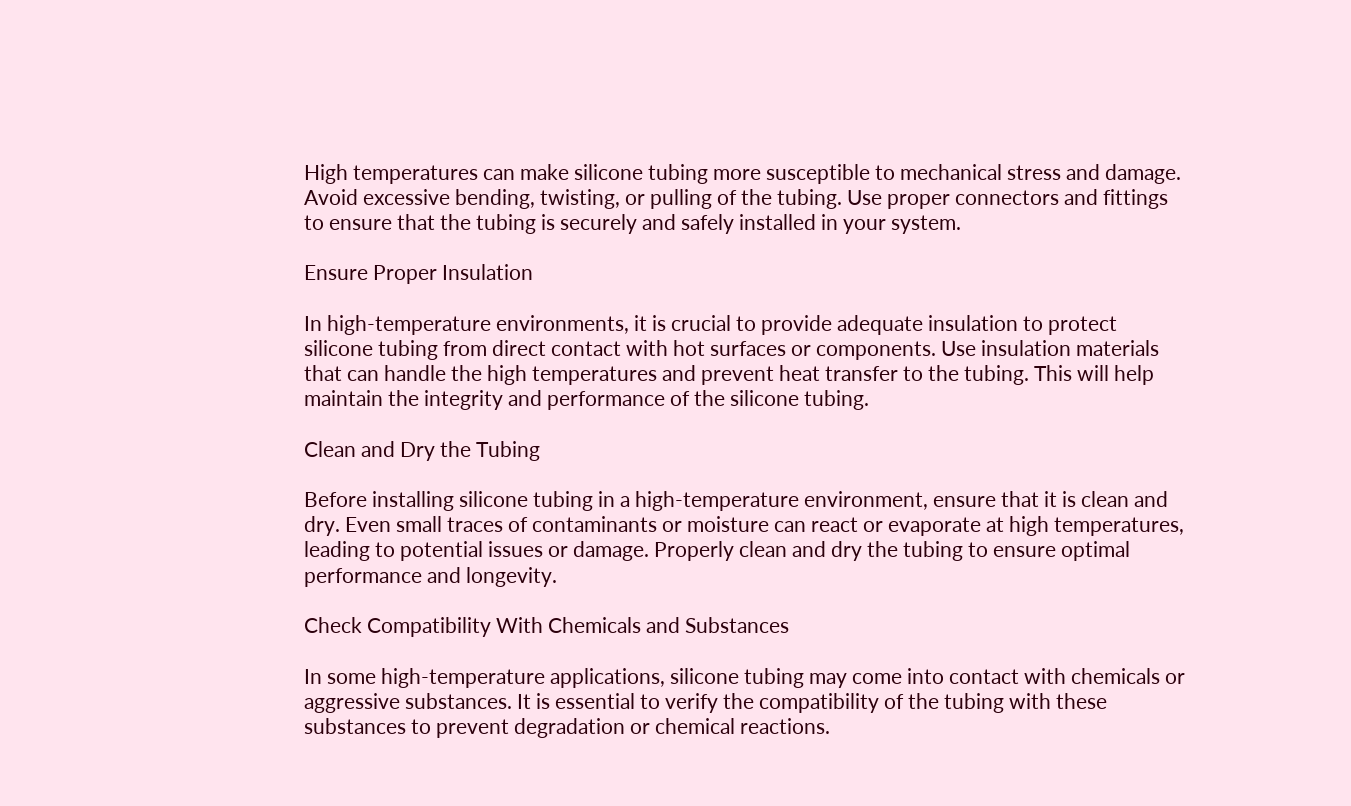High temperatures can make silicone tubing more susceptible to mechanical stress and damage. Avoid excessive bending, twisting, or pulling of the tubing. Use proper connectors and fittings to ensure that the tubing is securely and safely installed in your system.

Ensure Proper Insulation

In high-temperature environments, it is crucial to provide adequate insulation to protect silicone tubing from direct contact with hot surfaces or components. Use insulation materials that can handle the high temperatures and prevent heat transfer to the tubing. This will help maintain the integrity and performance of the silicone tubing.

Clean and Dry the Tubing

Before installing silicone tubing in a high-temperature environment, ensure that it is clean and dry. Even small traces of contaminants or moisture can react or evaporate at high temperatures, leading to potential issues or damage. Properly clean and dry the tubing to ensure optimal performance and longevity.

Check Compatibility With Chemicals and Substances

In some high-temperature applications, silicone tubing may come into contact with chemicals or aggressive substances. It is essential to verify the compatibility of the tubing with these substances to prevent degradation or chemical reactions.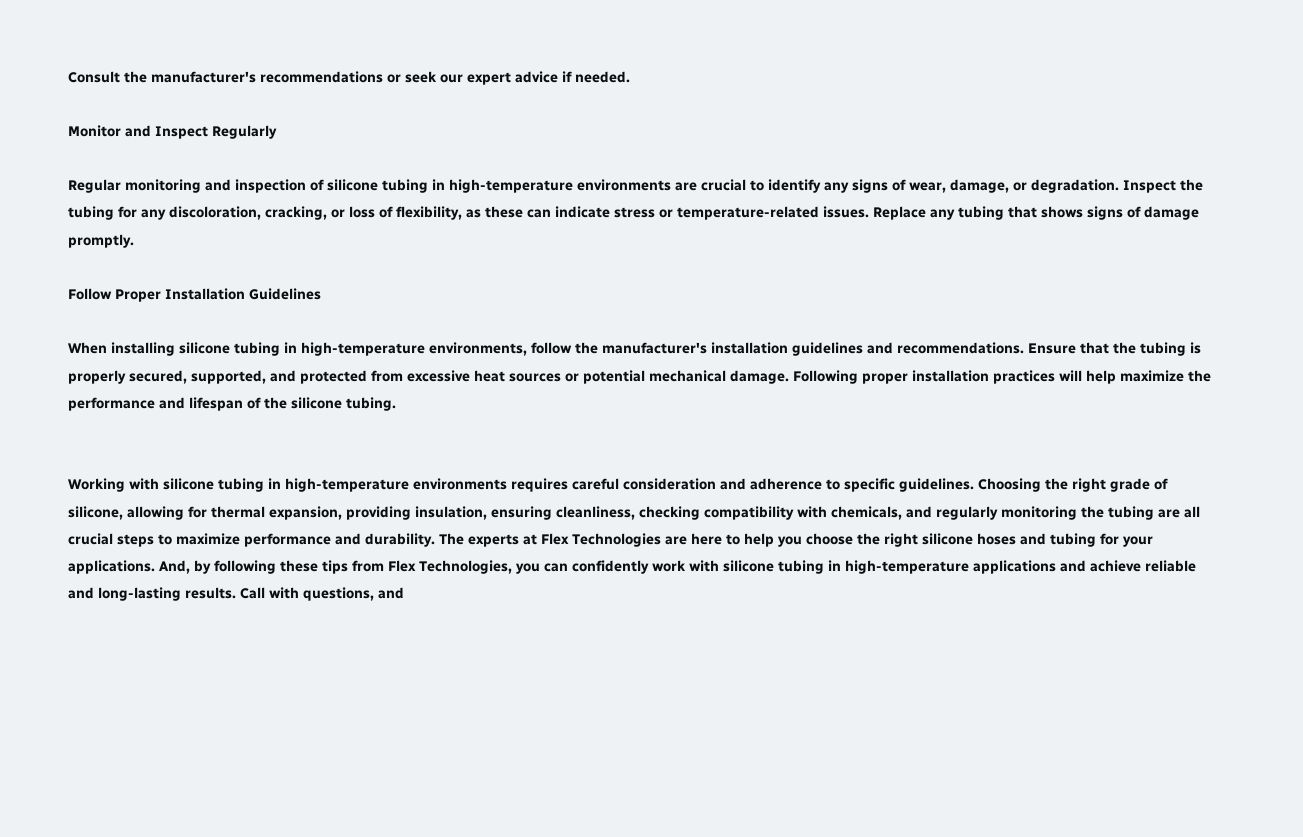Consult the manufacturer's recommendations or seek our expert advice if needed.

Monitor and Inspect Regularly

Regular monitoring and inspection of silicone tubing in high-temperature environments are crucial to identify any signs of wear, damage, or degradation. Inspect the tubing for any discoloration, cracking, or loss of flexibility, as these can indicate stress or temperature-related issues. Replace any tubing that shows signs of damage promptly.

Follow Proper Installation Guidelines

When installing silicone tubing in high-temperature environments, follow the manufacturer's installation guidelines and recommendations. Ensure that the tubing is properly secured, supported, and protected from excessive heat sources or potential mechanical damage. Following proper installation practices will help maximize the performance and lifespan of the silicone tubing.


Working with silicone tubing in high-temperature environments requires careful consideration and adherence to specific guidelines. Choosing the right grade of silicone, allowing for thermal expansion, providing insulation, ensuring cleanliness, checking compatibility with chemicals, and regularly monitoring the tubing are all crucial steps to maximize performance and durability. The experts at Flex Technologies are here to help you choose the right silicone hoses and tubing for your applications. And, by following these tips from Flex Technologies, you can confidently work with silicone tubing in high-temperature applications and achieve reliable and long-lasting results. Call with questions, and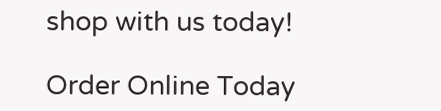shop with us today!

Order Online Today